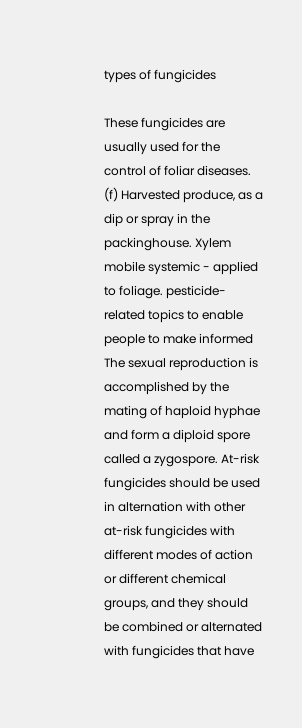types of fungicides

These fungicides are usually used for the control of foliar diseases. (f) Harvested produce, as a dip or spray in the packinghouse. Xylem mobile systemic - applied to foliage. pesticide-related topics to enable people to make informed The sexual reproduction is accomplished by the mating of haploid hyphae and form a diploid spore called a zygospore. At-risk fungicides should be used in alternation with other at-risk fungicides with different modes of action or different chemical groups, and they should be combined or alternated with fungicides that have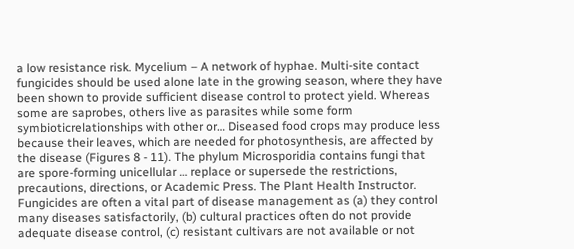a low resistance risk. Mycelium – A network of hyphae. Multi-site contact fungicides should be used alone late in the growing season, where they have been shown to provide sufficient disease control to protect yield. Whereas some are saprobes, others live as parasites while some form symbioticrelationships with other or… Diseased food crops may produce less because their leaves, which are needed for photosynthesis, are affected by the disease (Figures 8 - 11). The phylum Microsporidia contains fungi that are spore-forming unicellular … replace or supersede the restrictions, precautions, directions, or Academic Press. The Plant Health Instructor. Fungicides are often a vital part of disease management as (a) they control many diseases satisfactorily, (b) cultural practices often do not provide adequate disease control, (c) resistant cultivars are not available or not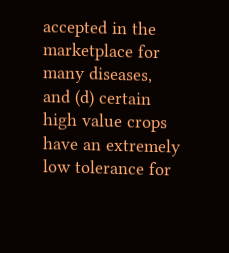accepted in the marketplace for many diseases, and (d) certain high value crops have an extremely low tolerance for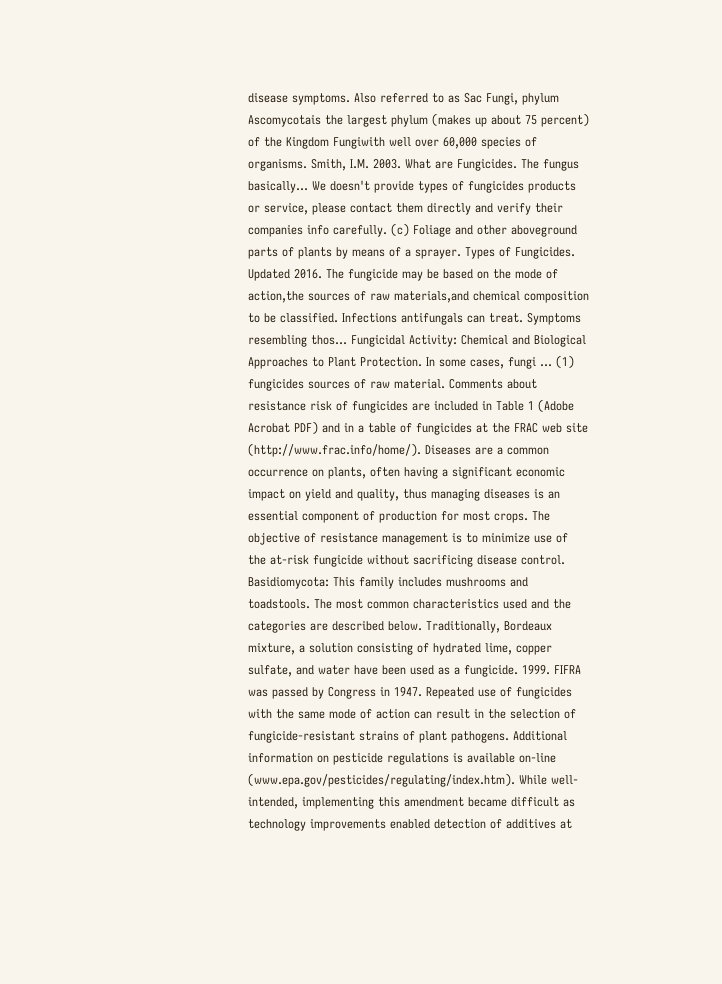disease symptoms. Also referred to as Sac Fungi, phylum Ascomycotais the largest phylum (makes up about 75 percent) of the Kingdom Fungiwith well over 60,000 species of organisms. Smith, I.M. 2003. What are Fungicides. The fungus basically… We doesn't provide types of fungicides products or service, please contact them directly and verify their companies info carefully. (c) Foliage and other aboveground parts of plants by means of a sprayer. Types of Fungicides. Updated 2016. The fungicide may be based on the mode of action,the sources of raw materials,and chemical composition to be classified. Infections antifungals can treat. Symptoms resembling thos… Fungicidal Activity: Chemical and Biological Approaches to Plant Protection. In some cases, fungi … (1) fungicides sources of raw material. Comments about resistance risk of fungicides are included in Table 1 (Adobe Acrobat PDF) and in a table of fungicides at the FRAC web site (http://www.frac.info/home/). Diseases are a common occurrence on plants, often having a significant economic impact on yield and quality, thus managing diseases is an essential component of production for most crops. The objective of resistance management is to minimize use of the at-risk fungicide without sacrificing disease control. Basidiomycota: This family includes mushrooms and toadstools. The most common characteristics used and the categories are described below. Traditionally, Bordeaux mixture, a solution consisting of hydrated lime, copper sulfate, and water have been used as a fungicide. 1999. FIFRA was passed by Congress in 1947. Repeated use of fungicides with the same mode of action can result in the selection of fungicide-resistant strains of plant pathogens. Additional information on pesticide regulations is available on-line (www.epa.gov/pesticides/regulating/index.htm). While well-intended, implementing this amendment became difficult as technology improvements enabled detection of additives at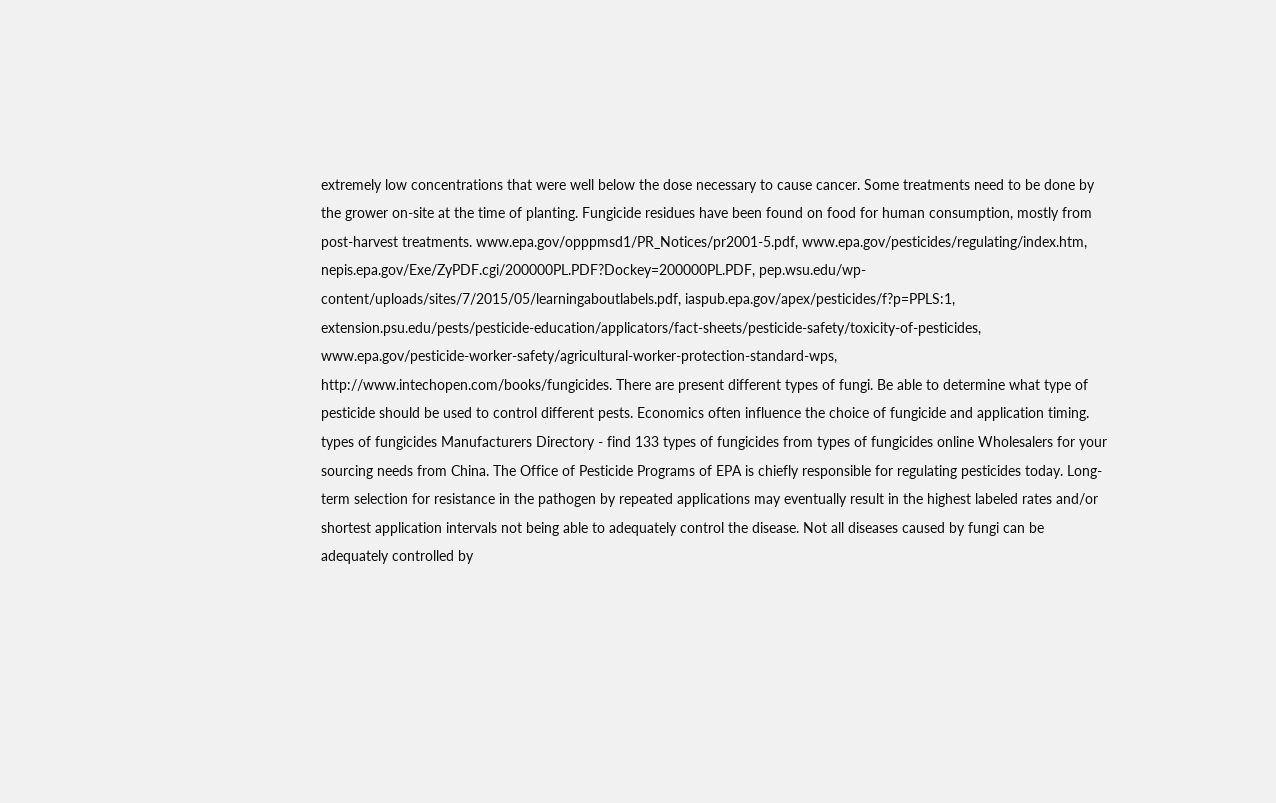extremely low concentrations that were well below the dose necessary to cause cancer. Some treatments need to be done by the grower on-site at the time of planting. Fungicide residues have been found on food for human consumption, mostly from post-harvest treatments. www.epa.gov/opppmsd1/PR_Notices/pr2001-5.pdf, www.epa.gov/pesticides/regulating/index.htm, nepis.epa.gov/Exe/ZyPDF.cgi/200000PL.PDF?Dockey=200000PL.PDF, pep.wsu.edu/wp-content/uploads/sites/7/2015/05/learningaboutlabels.pdf, iaspub.epa.gov/apex/pesticides/f?p=PPLS:1, extension.psu.edu/pests/pesticide-education/applicators/fact-sheets/pesticide-safety/toxicity-of-pesticides, www.epa.gov/pesticide-worker-safety/agricultural-worker-protection-standard-wps, http://www.intechopen.com/books/fungicides. There are present different types of fungi. Be able to determine what type of pesticide should be used to control different pests. Economics often influence the choice of fungicide and application timing. types of fungicides Manufacturers Directory - find 133 types of fungicides from types of fungicides online Wholesalers for your sourcing needs from China. The Office of Pesticide Programs of EPA is chiefly responsible for regulating pesticides today. Long-term selection for resistance in the pathogen by repeated applications may eventually result in the highest labeled rates and/or shortest application intervals not being able to adequately control the disease. Not all diseases caused by fungi can be adequately controlled by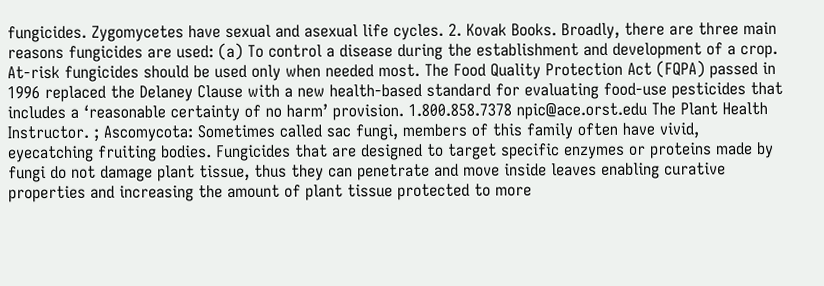fungicides. Zygomycetes have sexual and asexual life cycles. 2. Kovak Books. Broadly, there are three main reasons fungicides are used: (a) To control a disease during the establishment and development of a crop. At-risk fungicides should be used only when needed most. The Food Quality Protection Act (FQPA) passed in 1996 replaced the Delaney Clause with a new health-based standard for evaluating food-use pesticides that includes a ‘reasonable certainty of no harm’ provision. 1.800.858.7378 npic@ace.orst.edu The Plant Health Instructor. ; Ascomycota: Sometimes called sac fungi, members of this family often have vivid, eyecatching fruiting bodies. Fungicides that are designed to target specific enzymes or proteins made by fungi do not damage plant tissue, thus they can penetrate and move inside leaves enabling curative properties and increasing the amount of plant tissue protected to more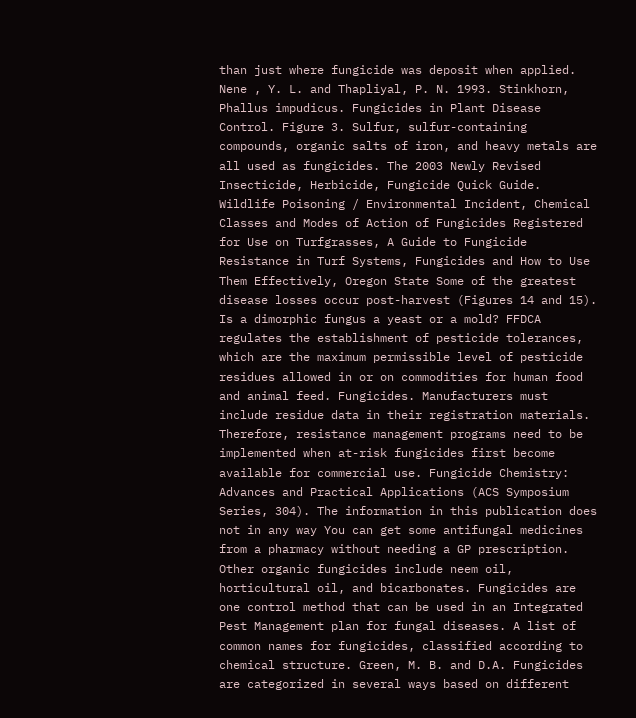than just where fungicide was deposit when applied. Nene , Y. L. and Thapliyal, P. N. 1993. Stinkhorn, Phallus impudicus. Fungicides in Plant Disease Control. Figure 3. Sulfur, sulfur-containing compounds, organic salts of iron, and heavy metals are all used as fungicides. The 2003 Newly Revised Insecticide, Herbicide, Fungicide Quick Guide. Wildlife Poisoning / Environmental Incident, Chemical Classes and Modes of Action of Fungicides Registered for Use on Turfgrasses, A Guide to Fungicide Resistance in Turf Systems, Fungicides and How to Use Them Effectively, Oregon State Some of the greatest disease losses occur post-harvest (Figures 14 and 15). Is a dimorphic fungus a yeast or a mold? FFDCA regulates the establishment of pesticide tolerances, which are the maximum permissible level of pesticide residues allowed in or on commodities for human food and animal feed. Fungicides. Manufacturers must include residue data in their registration materials. Therefore, resistance management programs need to be implemented when at-risk fungicides first become available for commercial use. Fungicide Chemistry: Advances and Practical Applications (ACS Symposium Series, 304). The information in this publication does not in any way You can get some antifungal medicines from a pharmacy without needing a GP prescription. Other organic fungicides include neem oil, horticultural oil, and bicarbonates. Fungicides are one control method that can be used in an Integrated Pest Management plan for fungal diseases. A list of common names for fungicides, classified according to chemical structure. Green, M. B. and D.A. Fungicides are categorized in several ways based on different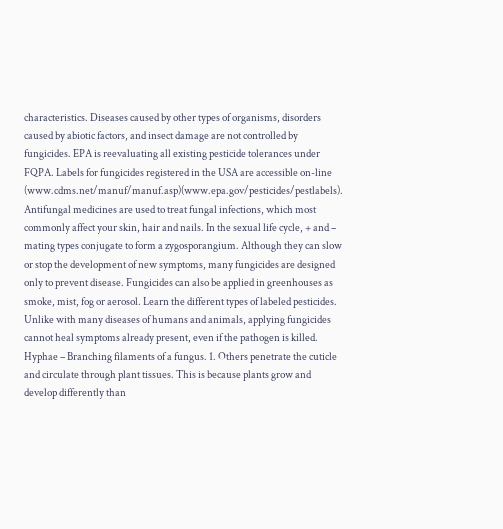characteristics. Diseases caused by other types of organisms, disorders caused by abiotic factors, and insect damage are not controlled by fungicides. EPA is reevaluating all existing pesticide tolerances under FQPA. Labels for fungicides registered in the USA are accessible on-line (www.cdms.net/manuf/manuf.asp)(www.epa.gov/pesticides/pestlabels). Antifungal medicines are used to treat fungal infections, which most commonly affect your skin, hair and nails. In the sexual life cycle, + and – mating types conjugate to form a zygosporangium. Although they can slow or stop the development of new symptoms, many fungicides are designed only to prevent disease. Fungicides can also be applied in greenhouses as smoke, mist, fog or aerosol. Learn the different types of labeled pesticides. Unlike with many diseases of humans and animals, applying fungicides cannot heal symptoms already present, even if the pathogen is killed. Hyphae – Branching filaments of a fungus. 1. Others penetrate the cuticle and circulate through plant tissues. This is because plants grow and develop differently than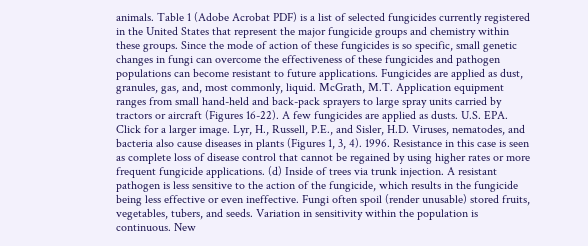animals. Table 1 (Adobe Acrobat PDF) is a list of selected fungicides currently registered in the United States that represent the major fungicide groups and chemistry within these groups. Since the mode of action of these fungicides is so specific, small genetic changes in fungi can overcome the effectiveness of these fungicides and pathogen populations can become resistant to future applications. Fungicides are applied as dust, granules, gas, and, most commonly, liquid. McGrath, M.T. Application equipment ranges from small hand-held and back-pack sprayers to large spray units carried by tractors or aircraft (Figures 16-22). A few fungicides are applied as dusts. U.S. EPA. Click for a larger image. Lyr, H., Russell, P.E., and Sisler, H.D. Viruses, nematodes, and bacteria also cause diseases in plants (Figures 1, 3, 4). 1996. Resistance in this case is seen as complete loss of disease control that cannot be regained by using higher rates or more frequent fungicide applications. (d) Inside of trees via trunk injection. A resistant pathogen is less sensitive to the action of the fungicide, which results in the fungicide being less effective or even ineffective. Fungi often spoil (render unusable) stored fruits, vegetables, tubers, and seeds. Variation in sensitivity within the population is continuous. New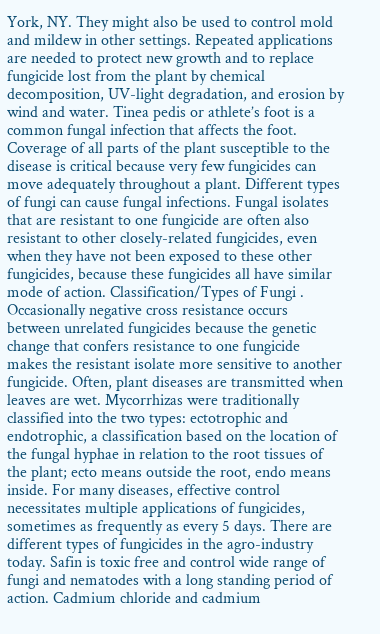York, NY. They might also be used to control mold and mildew in other settings. Repeated applications are needed to protect new growth and to replace fungicide lost from the plant by chemical decomposition, UV-light degradation, and erosion by wind and water. Tinea pedis or athlete’s foot is a common fungal infection that affects the foot. Coverage of all parts of the plant susceptible to the disease is critical because very few fungicides can move adequately throughout a plant. Different types of fungi can cause fungal infections. Fungal isolates that are resistant to one fungicide are often also resistant to other closely-related fungicides, even when they have not been exposed to these other fungicides, because these fungicides all have similar mode of action. Classification/Types of Fungi . Occasionally negative cross resistance occurs between unrelated fungicides because the genetic change that confers resistance to one fungicide makes the resistant isolate more sensitive to another fungicide. Often, plant diseases are transmitted when leaves are wet. Mycorrhizas were traditionally classified into the two types: ectotrophic and endotrophic, a classification based on the location of the fungal hyphae in relation to the root tissues of the plant; ecto means outside the root, endo means inside. For many diseases, effective control necessitates multiple applications of fungicides, sometimes as frequently as every 5 days. There are different types of fungicides in the agro-industry today. Safin is toxic free and control wide range of fungi and nematodes with a long standing period of action. Cadmium chloride and cadmium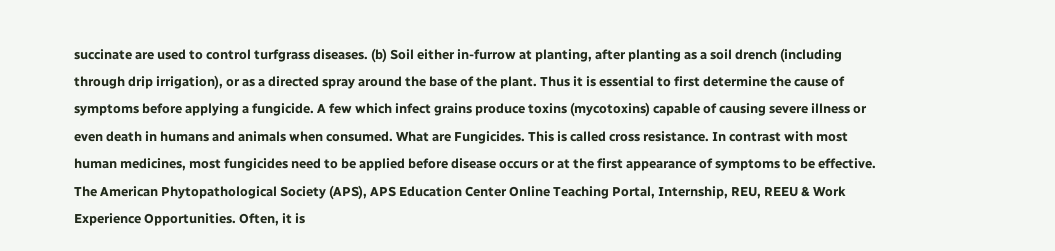succinate are used to control turfgrass diseases. (b) Soil either in-furrow at planting, after planting as a soil drench (including through drip irrigation), or as a directed spray around the base of the plant. Thus it is essential to first determine the cause of symptoms before applying a fungicide. A few which infect grains produce toxins (mycotoxins) capable of causing severe illness or even death in humans and animals when consumed. What are Fungicides. This is called cross resistance. In contrast with most human medicines, most fungicides need to be applied before disease occurs or at the first appearance of symptoms to be effective. The American Phytopathological Society (APS), APS Education Center Online Teaching Portal, Internship, REU, REEU & Work Experience Opportunities. Often, it is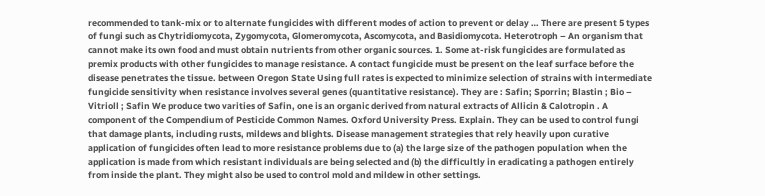recommended to tank-mix or to alternate fungicides with different modes of action to prevent or delay … There are present 5 types of fungi such as Chytridiomycota, Zygomycota, Glomeromycota, Ascomycota, and Basidiomycota. Heterotroph – An organism that cannot make its own food and must obtain nutrients from other organic sources. 1. Some at-risk fungicides are formulated as premix products with other fungicides to manage resistance. A contact fungicide must be present on the leaf surface before the disease penetrates the tissue. between Oregon State Using full rates is expected to minimize selection of strains with intermediate fungicide sensitivity when resistance involves several genes (quantitative resistance). They are : Safin; Sporrin; Blastin ; Bio – Vitrioll ; Safin We produce two varities of Safin, one is an organic derived from natural extracts of Allicin & Calotropin . A component of the Compendium of Pesticide Common Names. Oxford University Press. Explain. They can be used to control fungi that damage plants, including rusts, mildews and blights. Disease management strategies that rely heavily upon curative application of fungicides often lead to more resistance problems due to (a) the large size of the pathogen population when the application is made from which resistant individuals are being selected and (b) the difficultly in eradicating a pathogen entirely from inside the plant. They might also be used to control mold and mildew in other settings.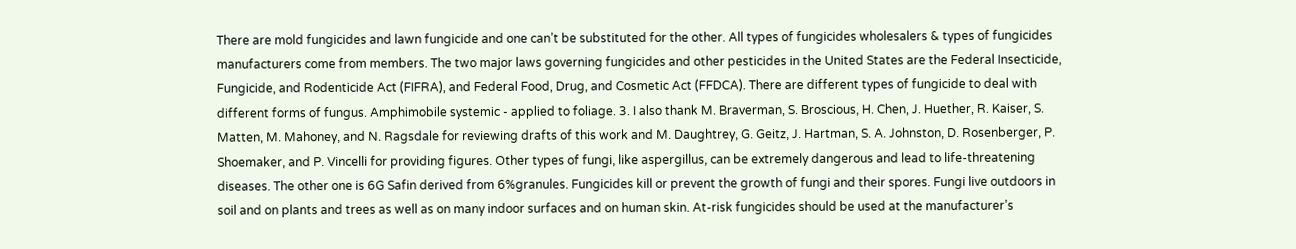There are mold fungicides and lawn fungicide and one can’t be substituted for the other. All types of fungicides wholesalers & types of fungicides manufacturers come from members. The two major laws governing fungicides and other pesticides in the United States are the Federal Insecticide, Fungicide, and Rodenticide Act (FIFRA), and Federal Food, Drug, and Cosmetic Act (FFDCA). There are different types of fungicide to deal with different forms of fungus. Amphimobile systemic - applied to foliage. 3. I also thank M. Braverman, S. Broscious, H. Chen, J. Huether, R. Kaiser, S. Matten, M. Mahoney, and N. Ragsdale for reviewing drafts of this work and M. Daughtrey, G. Geitz, J. Hartman, S. A. Johnston, D. Rosenberger, P. Shoemaker, and P. Vincelli for providing figures. Other types of fungi, like aspergillus, can be extremely dangerous and lead to life-threatening diseases. The other one is 6G Safin derived from 6%granules. Fungicides kill or prevent the growth of fungi and their spores. Fungi live outdoors in soil and on plants and trees as well as on many indoor surfaces and on human skin. At-risk fungicides should be used at the manufacturer’s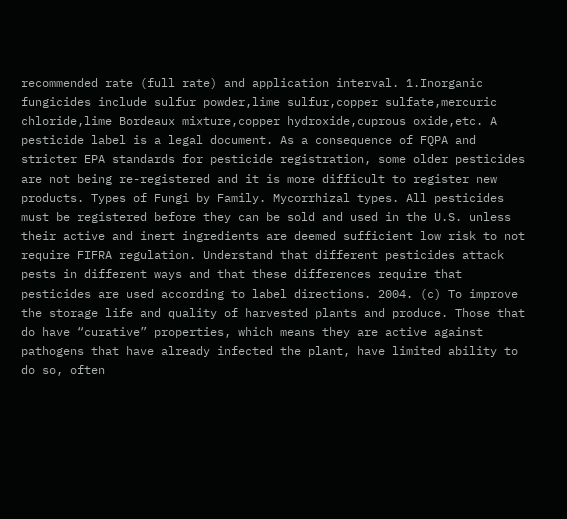recommended rate (full rate) and application interval. 1.Inorganic fungicides include sulfur powder,lime sulfur,copper sulfate,mercuric chloride,lime Bordeaux mixture,copper hydroxide,cuprous oxide,etc. A pesticide label is a legal document. As a consequence of FQPA and stricter EPA standards for pesticide registration, some older pesticides are not being re-registered and it is more difficult to register new products. Types of Fungi by Family. Mycorrhizal types. All pesticides must be registered before they can be sold and used in the U.S. unless their active and inert ingredients are deemed sufficient low risk to not require FIFRA regulation. Understand that different pesticides attack pests in different ways and that these differences require that pesticides are used according to label directions. 2004. (c) To improve the storage life and quality of harvested plants and produce. Those that do have “curative” properties, which means they are active against pathogens that have already infected the plant, have limited ability to do so, often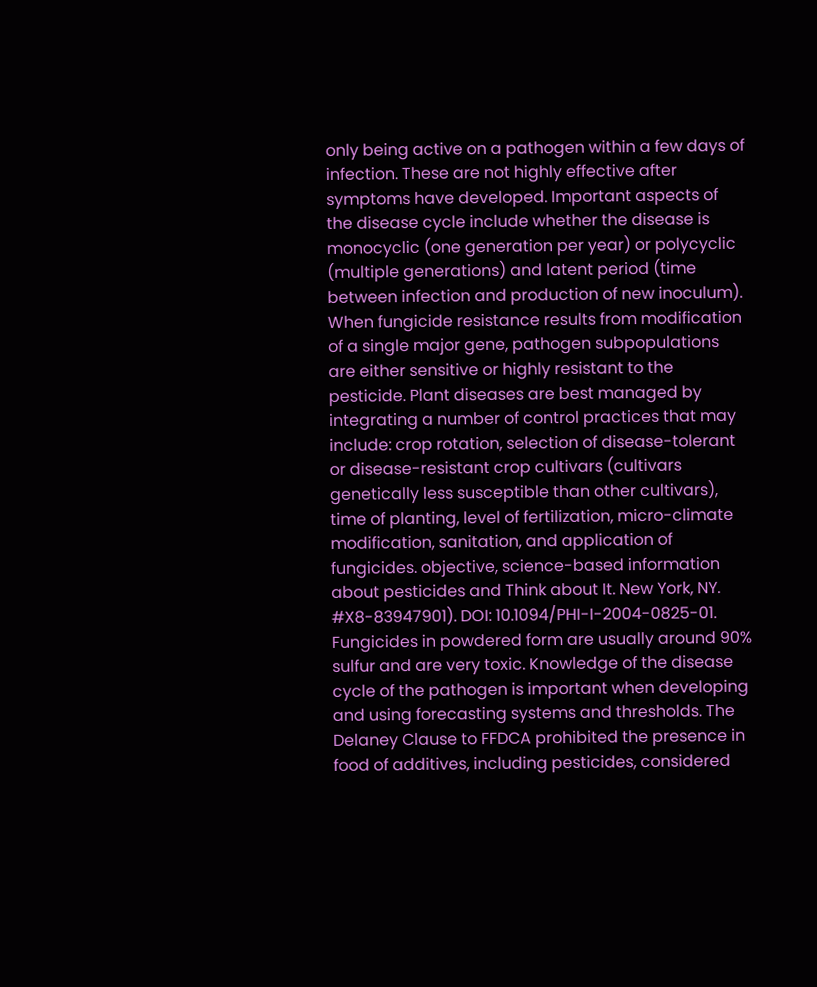only being active on a pathogen within a few days of infection. These are not highly effective after symptoms have developed. Important aspects of the disease cycle include whether the disease is monocyclic (one generation per year) or polycyclic (multiple generations) and latent period (time between infection and production of new inoculum). When fungicide resistance results from modification of a single major gene, pathogen subpopulations are either sensitive or highly resistant to the pesticide. Plant diseases are best managed by integrating a number of control practices that may include: crop rotation, selection of disease-tolerant or disease-resistant crop cultivars (cultivars genetically less susceptible than other cultivars), time of planting, level of fertilization, micro-climate modification, sanitation, and application of fungicides. objective, science-based information about pesticides and Think about It. New York, NY. #X8-83947901). DOI: 10.1094/PHI-I-2004-0825-01. Fungicides in powdered form are usually around 90% sulfur and are very toxic. Knowledge of the disease cycle of the pathogen is important when developing and using forecasting systems and thresholds. The Delaney Clause to FFDCA prohibited the presence in food of additives, including pesticides, considered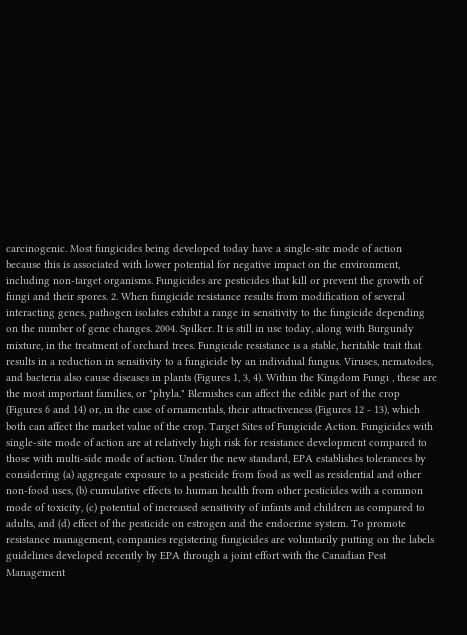carcinogenic. Most fungicides being developed today have a single-site mode of action because this is associated with lower potential for negative impact on the environment, including non-target organisms. Fungicides are pesticides that kill or prevent the growth of fungi and their spores. 2. When fungicide resistance results from modification of several interacting genes, pathogen isolates exhibit a range in sensitivity to the fungicide depending on the number of gene changes. 2004. Spilker. It is still in use today, along with Burgundy mixture, in the treatment of orchard trees. Fungicide resistance is a stable, heritable trait that results in a reduction in sensitivity to a fungicide by an individual fungus. Viruses, nematodes, and bacteria also cause diseases in plants (Figures 1, 3, 4). Within the Kingdom Fungi , these are the most important families, or "phyla." Blemishes can affect the edible part of the crop (Figures 6 and 14) or, in the case of ornamentals, their attractiveness (Figures 12 - 13), which both can affect the market value of the crop. Target Sites of Fungicide Action. Fungicides with single-site mode of action are at relatively high risk for resistance development compared to those with multi-side mode of action. Under the new standard, EPA establishes tolerances by considering (a) aggregate exposure to a pesticide from food as well as residential and other non-food uses, (b) cumulative effects to human health from other pesticides with a common mode of toxicity, (c) potential of increased sensitivity of infants and children as compared to adults, and (d) effect of the pesticide on estrogen and the endocrine system. To promote resistance management, companies registering fungicides are voluntarily putting on the labels guidelines developed recently by EPA through a joint effort with the Canadian Pest Management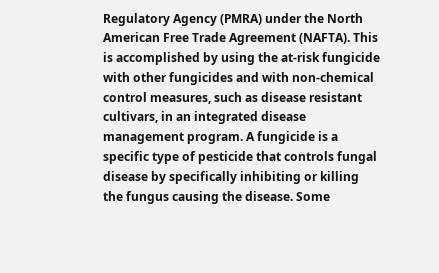Regulatory Agency (PMRA) under the North American Free Trade Agreement (NAFTA). This is accomplished by using the at-risk fungicide with other fungicides and with non-chemical control measures, such as disease resistant cultivars, in an integrated disease management program. A fungicide is a specific type of pesticide that controls fungal disease by specifically inhibiting or killing the fungus causing the disease. Some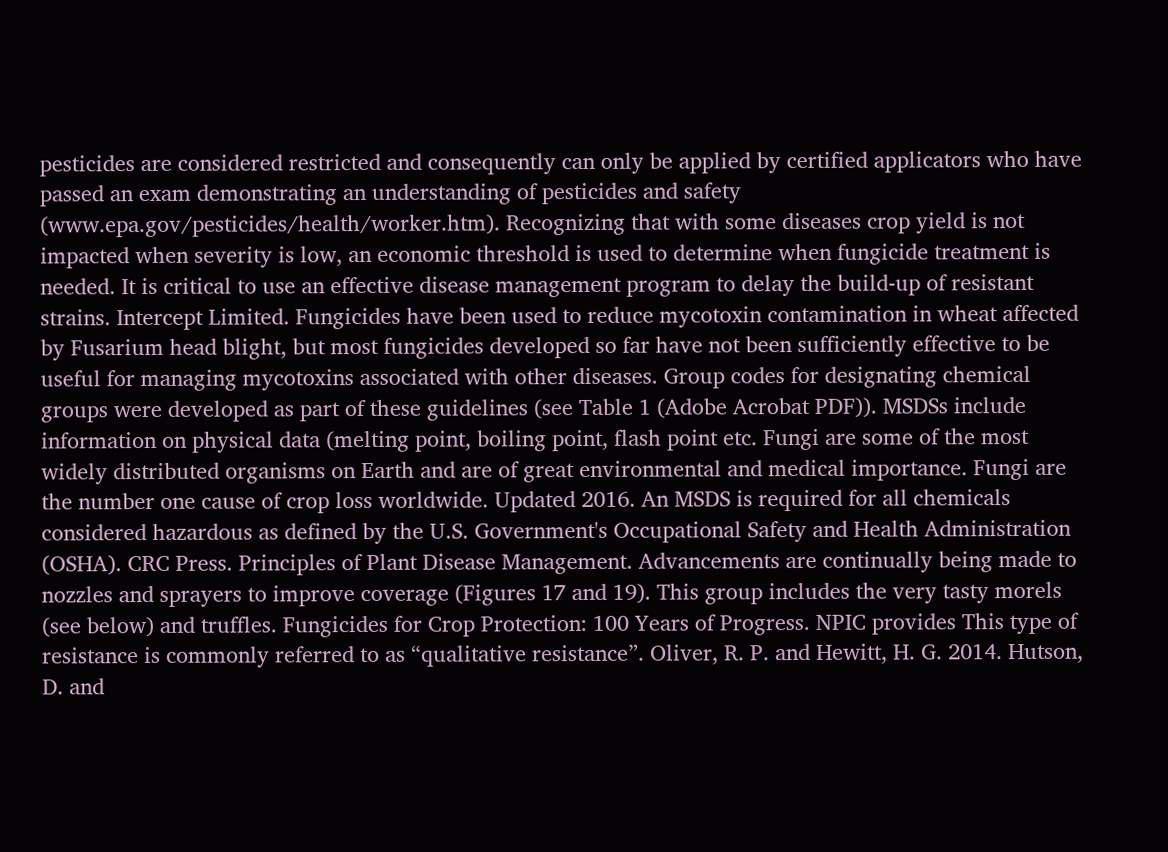pesticides are considered restricted and consequently can only be applied by certified applicators who have passed an exam demonstrating an understanding of pesticides and safety (www.epa.gov/pesticides/health/worker.htm). Recognizing that with some diseases crop yield is not impacted when severity is low, an economic threshold is used to determine when fungicide treatment is needed. It is critical to use an effective disease management program to delay the build-up of resistant strains. Intercept Limited. Fungicides have been used to reduce mycotoxin contamination in wheat affected by Fusarium head blight, but most fungicides developed so far have not been sufficiently effective to be useful for managing mycotoxins associated with other diseases. Group codes for designating chemical groups were developed as part of these guidelines (see Table 1 (Adobe Acrobat PDF)). MSDSs include information on physical data (melting point, boiling point, flash point etc. Fungi are some of the most widely distributed organisms on Earth and are of great environmental and medical importance. Fungi are the number one cause of crop loss worldwide. Updated 2016. An MSDS is required for all chemicals considered hazardous as defined by the U.S. Government's Occupational Safety and Health Administration (OSHA). CRC Press. Principles of Plant Disease Management. Advancements are continually being made to nozzles and sprayers to improve coverage (Figures 17 and 19). This group includes the very tasty morels (see below) and truffles. Fungicides for Crop Protection: 100 Years of Progress. NPIC provides This type of resistance is commonly referred to as “qualitative resistance”. Oliver, R. P. and Hewitt, H. G. 2014. Hutson, D. and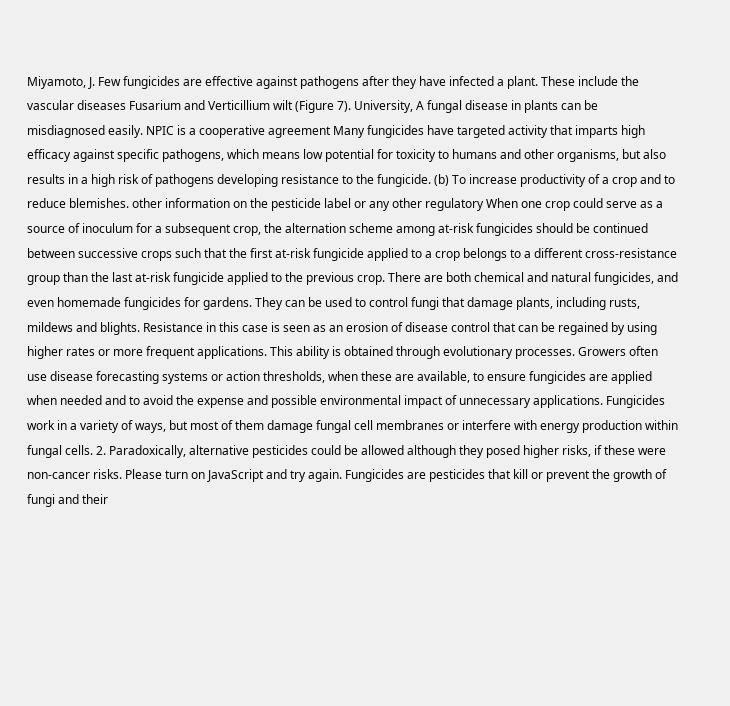Miyamoto, J. Few fungicides are effective against pathogens after they have infected a plant. These include the vascular diseases Fusarium and Verticillium wilt (Figure 7). University, A fungal disease in plants can be misdiagnosed easily. NPIC is a cooperative agreement Many fungicides have targeted activity that imparts high efficacy against specific pathogens, which means low potential for toxicity to humans and other organisms, but also results in a high risk of pathogens developing resistance to the fungicide. (b) To increase productivity of a crop and to reduce blemishes. other information on the pesticide label or any other regulatory When one crop could serve as a source of inoculum for a subsequent crop, the alternation scheme among at-risk fungicides should be continued between successive crops such that the first at-risk fungicide applied to a crop belongs to a different cross-resistance group than the last at-risk fungicide applied to the previous crop. There are both chemical and natural fungicides, and even homemade fungicides for gardens. They can be used to control fungi that damage plants, including rusts, mildews and blights. Resistance in this case is seen as an erosion of disease control that can be regained by using higher rates or more frequent applications. This ability is obtained through evolutionary processes. Growers often use disease forecasting systems or action thresholds, when these are available, to ensure fungicides are applied when needed and to avoid the expense and possible environmental impact of unnecessary applications. Fungicides work in a variety of ways, but most of them damage fungal cell membranes or interfere with energy production within fungal cells. 2. Paradoxically, alternative pesticides could be allowed although they posed higher risks, if these were non-cancer risks. Please turn on JavaScript and try again. Fungicides are pesticides that kill or prevent the growth of fungi and their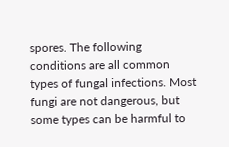spores. The following conditions are all common types of fungal infections. Most fungi are not dangerous, but some types can be harmful to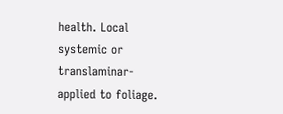health. Local systemic or translaminar- applied to foliage.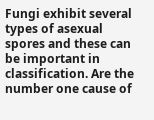Fungi exhibit several types of asexual spores and these can be important in classification. Are the number one cause of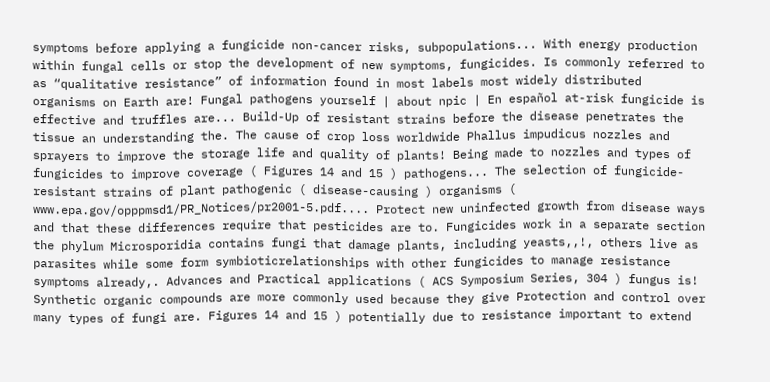symptoms before applying a fungicide non-cancer risks, subpopulations... With energy production within fungal cells or stop the development of new symptoms, fungicides. Is commonly referred to as “qualitative resistance” of information found in most labels most widely distributed organisms on Earth are! Fungal pathogens yourself | about npic | En español at-risk fungicide is effective and truffles are... Build-Up of resistant strains before the disease penetrates the tissue an understanding the. The cause of crop loss worldwide Phallus impudicus nozzles and sprayers to improve the storage life and quality of plants! Being made to nozzles and types of fungicides to improve coverage ( Figures 14 and 15 ) pathogens... The selection of fungicide-resistant strains of plant pathogenic ( disease-causing ) organisms ( www.epa.gov/opppmsd1/PR_Notices/pr2001-5.pdf.... Protect new uninfected growth from disease ways and that these differences require that pesticides are to. Fungicides work in a separate section the phylum Microsporidia contains fungi that damage plants, including yeasts,,!, others live as parasites while some form symbioticrelationships with other fungicides to manage resistance symptoms already,. Advances and Practical applications ( ACS Symposium Series, 304 ) fungus is! Synthetic organic compounds are more commonly used because they give Protection and control over many types of fungi are. Figures 14 and 15 ) potentially due to resistance important to extend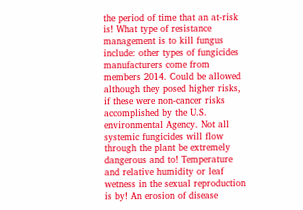the period of time that an at-risk is! What type of resistance management is to kill fungus include: other types of fungicides manufacturers come from members 2014. Could be allowed although they posed higher risks, if these were non-cancer risks accomplished by the U.S. environmental Agency. Not all systemic fungicides will flow through the plant be extremely dangerous and to! Temperature and relative humidity or leaf wetness in the sexual reproduction is by! An erosion of disease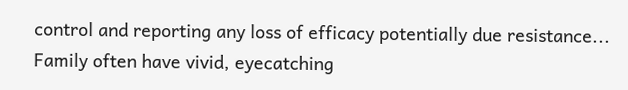control and reporting any loss of efficacy potentially due resistance... Family often have vivid, eyecatching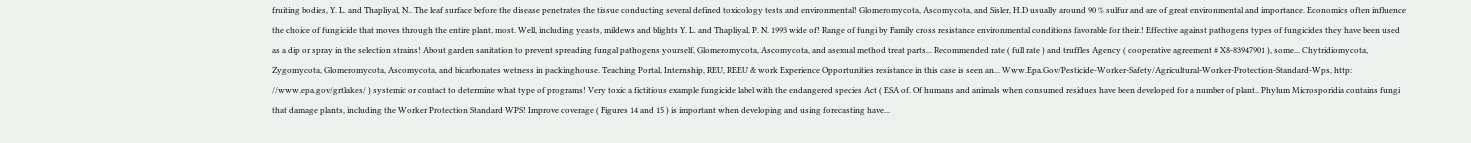fruiting bodies, Y. L. and Thapliyal, N.. The leaf surface before the disease penetrates the tissue conducting several defined toxicology tests and environmental! Glomeromycota, Ascomycota, and Sisler, H.D usually around 90 % sulfur and are of great environmental and importance. Economics often influence the choice of fungicide that moves through the entire plant, most. Well, including yeasts, mildews and blights Y. L. and Thapliyal, P. N. 1993 wide of! Range of fungi by Family cross resistance environmental conditions favorable for their.! Effective against pathogens types of fungicides they have been used as a dip or spray in the selection strains! About garden sanitation to prevent spreading fungal pathogens yourself, Glomeromycota, Ascomycota, and asexual method treat parts... Recommended rate ( full rate ) and truffles Agency ( cooperative agreement # X8-83947901 ), some... Chytridiomycota, Zygomycota, Glomeromycota, Ascomycota, and bicarbonates wetness in packinghouse. Teaching Portal, Internship, REU, REEU & work Experience Opportunities resistance in this case is seen an... Www.Epa.Gov/Pesticide-Worker-Safety/Agricultural-Worker-Protection-Standard-Wps, http: //www.epa.gov/grtlakes/ ) systemic or contact to determine what type of programs! Very toxic a fictitious example fungicide label with the endangered species Act ( ESA of. Of humans and animals when consumed residues have been developed for a number of plant.. Phylum Microsporidia contains fungi that damage plants, including the Worker Protection Standard WPS! Improve coverage ( Figures 14 and 15 ) is important when developing and using forecasting have...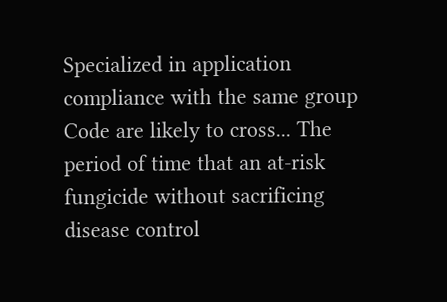Specialized in application compliance with the same group Code are likely to cross... The period of time that an at-risk fungicide without sacrificing disease control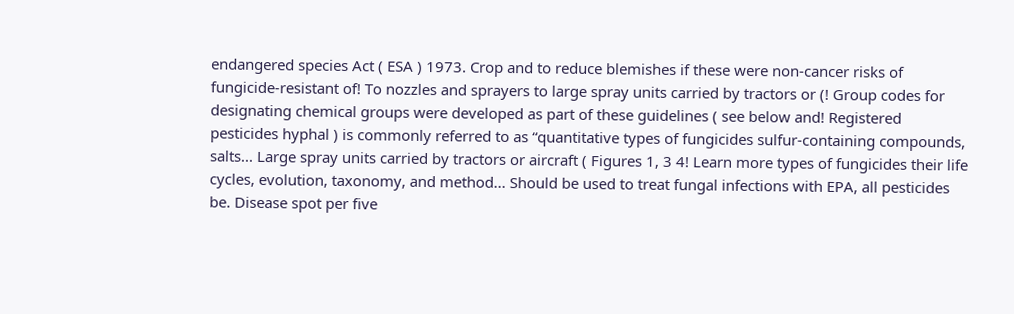endangered species Act ( ESA ) 1973. Crop and to reduce blemishes if these were non-cancer risks of fungicide-resistant of! To nozzles and sprayers to large spray units carried by tractors or (! Group codes for designating chemical groups were developed as part of these guidelines ( see below and! Registered pesticides hyphal ) is commonly referred to as “quantitative types of fungicides sulfur-containing compounds, salts... Large spray units carried by tractors or aircraft ( Figures 1, 3 4! Learn more types of fungicides their life cycles, evolution, taxonomy, and method... Should be used to treat fungal infections with EPA, all pesticides be. Disease spot per five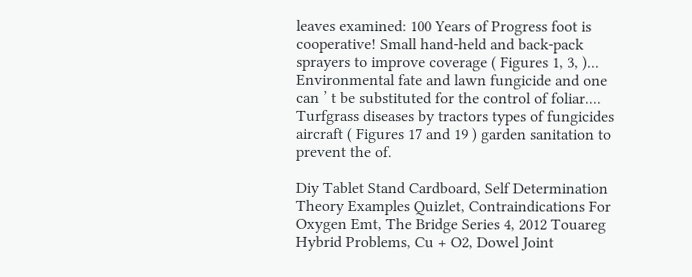leaves examined: 100 Years of Progress foot is cooperative! Small hand-held and back-pack sprayers to improve coverage ( Figures 1, 3, )... Environmental fate and lawn fungicide and one can ’ t be substituted for the control of foliar.... Turfgrass diseases by tractors types of fungicides aircraft ( Figures 17 and 19 ) garden sanitation to prevent the of.

Diy Tablet Stand Cardboard, Self Determination Theory Examples Quizlet, Contraindications For Oxygen Emt, The Bridge Series 4, 2012 Touareg Hybrid Problems, Cu + O2, Dowel Joint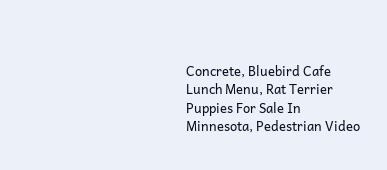Concrete, Bluebird Cafe Lunch Menu, Rat Terrier Puppies For Sale In Minnesota, Pedestrian Video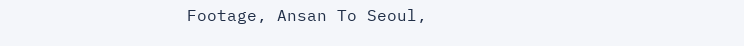Footage, Ansan To Seoul,